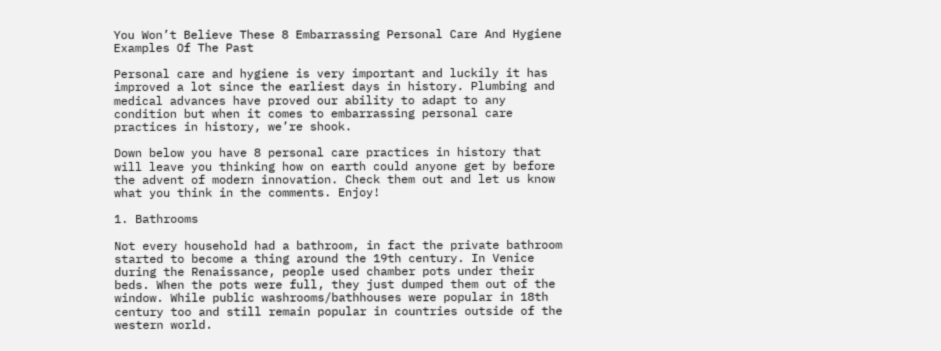You Won’t Believe These 8 Embarrassing Personal Care And Hygiene Examples Of The Past

Personal care and hygiene is very important and luckily it has improved a lot since the earliest days in history. Plumbing and medical advances have proved our ability to adapt to any condition but when it comes to embarrassing personal care practices in history, we’re shook.

Down below you have 8 personal care practices in history that will leave you thinking how on earth could anyone get by before the advent of modern innovation. Check them out and let us know what you think in the comments. Enjoy!

1. Bathrooms

Not every household had a bathroom, in fact the private bathroom started to become a thing around the 19th century. In Venice during the Renaissance, people used chamber pots under their beds. When the pots were full, they just dumped them out of the window. While public washrooms/bathhouses were popular in 18th century too and still remain popular in countries outside of the western world.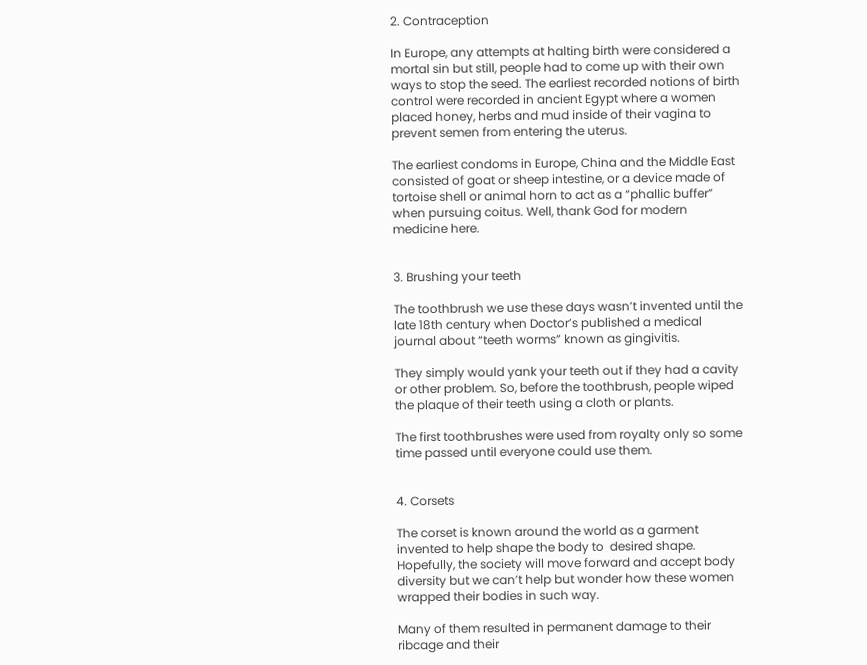2. Contraception

In Europe, any attempts at halting birth were considered a mortal sin but still, people had to come up with their own ways to stop the seed. The earliest recorded notions of birth control were recorded in ancient Egypt where a women placed honey, herbs and mud inside of their vagina to prevent semen from entering the uterus.

The earliest condoms in Europe, China and the Middle East consisted of goat or sheep intestine, or a device made of tortoise shell or animal horn to act as a “phallic buffer” when pursuing coitus. Well, thank God for modern medicine here.


3. Brushing your teeth

The toothbrush we use these days wasn’t invented until the late 18th century when Doctor’s published a medical journal about “teeth worms” known as gingivitis.

They simply would yank your teeth out if they had a cavity or other problem. So, before the toothbrush, people wiped the plaque of their teeth using a cloth or plants.

The first toothbrushes were used from royalty only so some time passed until everyone could use them.


4. Corsets

The corset is known around the world as a garment invented to help shape the body to  desired shape. Hopefully, the society will move forward and accept body diversity but we can’t help but wonder how these women wrapped their bodies in such way.

Many of them resulted in permanent damage to their ribcage and their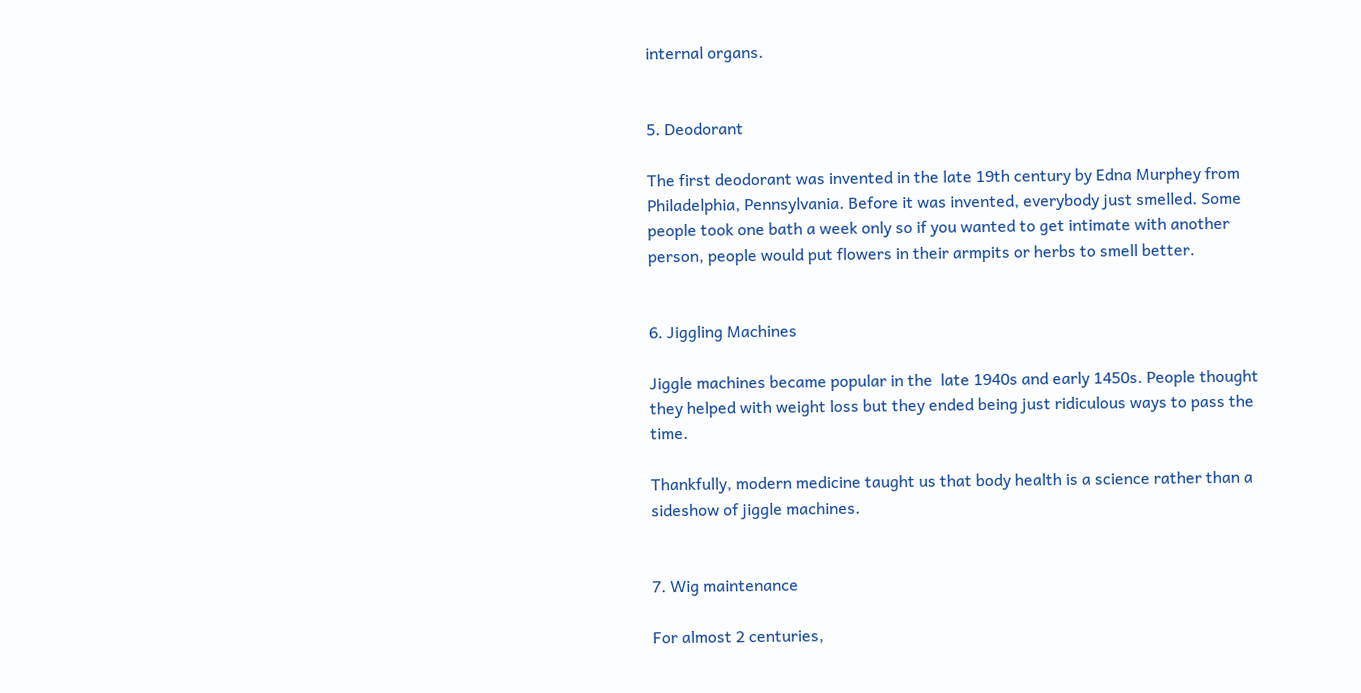internal organs.


5. Deodorant

The first deodorant was invented in the late 19th century by Edna Murphey from Philadelphia, Pennsylvania. Before it was invented, everybody just smelled. Some people took one bath a week only so if you wanted to get intimate with another person, people would put flowers in their armpits or herbs to smell better.


6. Jiggling Machines

Jiggle machines became popular in the  late 1940s and early 1450s. People thought they helped with weight loss but they ended being just ridiculous ways to pass the time.

Thankfully, modern medicine taught us that body health is a science rather than a sideshow of jiggle machines.


7. Wig maintenance

For almost 2 centuries,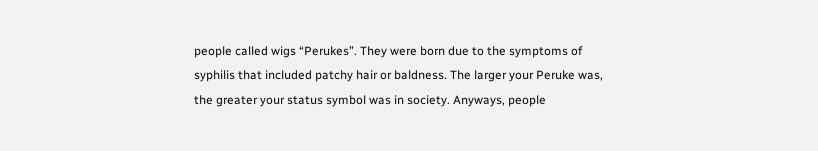people called wigs “Perukes”. They were born due to the symptoms of syphilis that included patchy hair or baldness. The larger your Peruke was, the greater your status symbol was in society. Anyways, people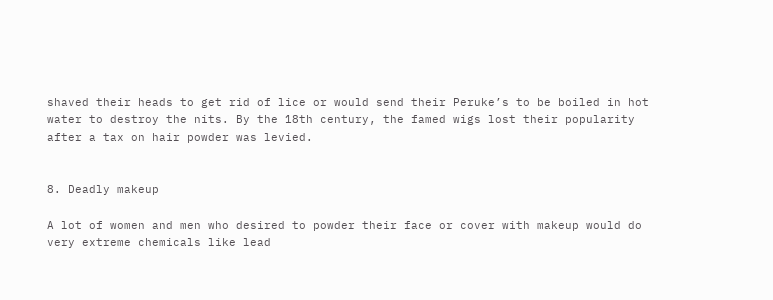shaved their heads to get rid of lice or would send their Peruke’s to be boiled in hot water to destroy the nits. By the 18th century, the famed wigs lost their popularity after a tax on hair powder was levied.


8. Deadly makeup

A lot of women and men who desired to powder their face or cover with makeup would do very extreme chemicals like lead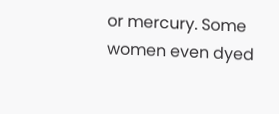or mercury. Some women even dyed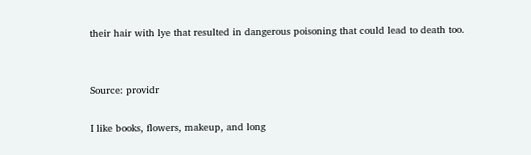their hair with lye that resulted in dangerous poisoning that could lead to death too.


Source: providr

I like books, flowers, makeup, and long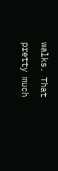walks. That pretty much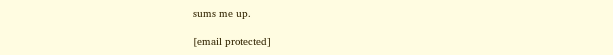sums me up.

[email protected]